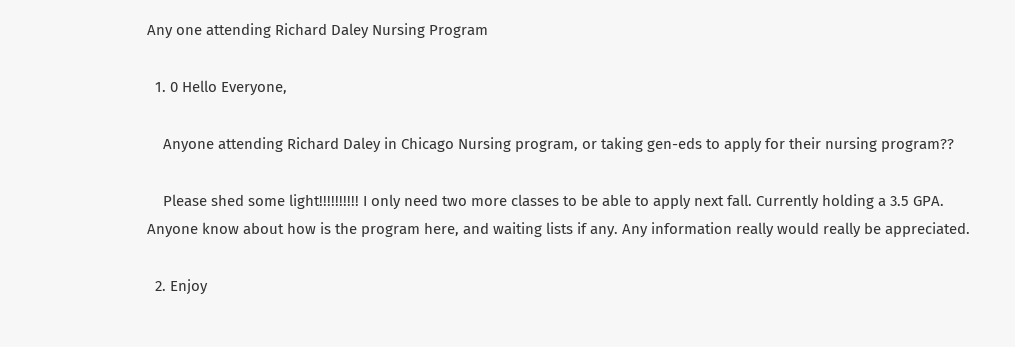Any one attending Richard Daley Nursing Program

  1. 0 Hello Everyone,

    Anyone attending Richard Daley in Chicago Nursing program, or taking gen-eds to apply for their nursing program??

    Please shed some light!!!!!!!!!! I only need two more classes to be able to apply next fall. Currently holding a 3.5 GPA. Anyone know about how is the program here, and waiting lists if any. Any information really would really be appreciated.

  2. Enjoy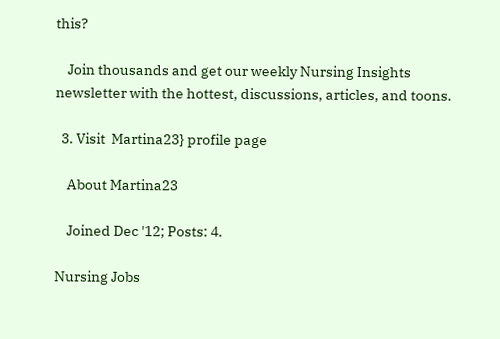this?

    Join thousands and get our weekly Nursing Insights newsletter with the hottest, discussions, articles, and toons.

  3. Visit  Martina23} profile page

    About Martina23

    Joined Dec '12; Posts: 4.

Nursing Jobs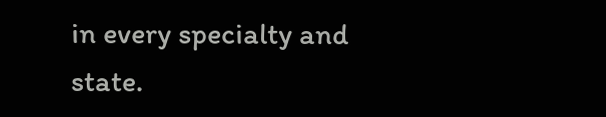in every specialty and state.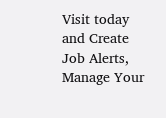Visit today and Create Job Alerts, Manage Your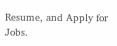Resume, and Apply for Jobs.